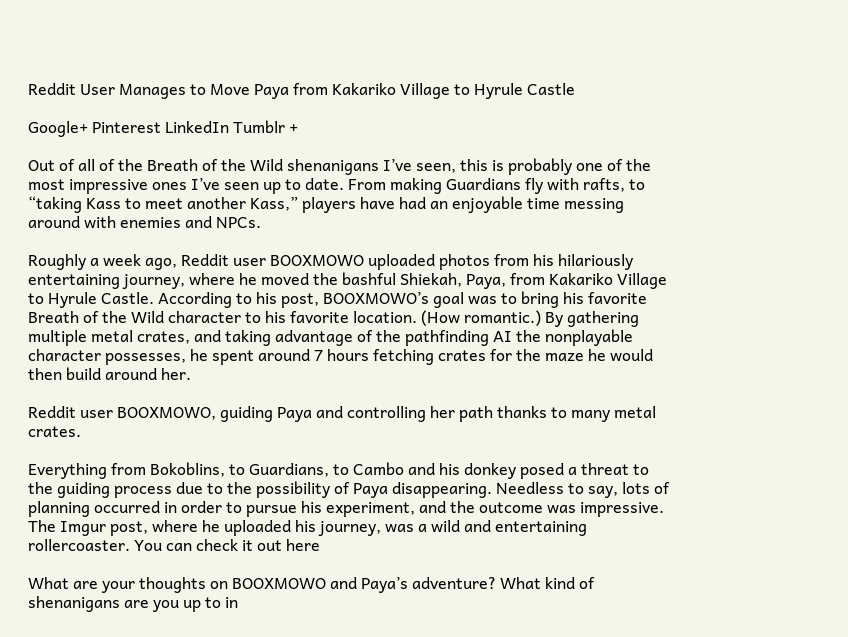Reddit User Manages to Move Paya from Kakariko Village to Hyrule Castle

Google+ Pinterest LinkedIn Tumblr +

Out of all of the Breath of the Wild shenanigans I’ve seen, this is probably one of the most impressive ones I’ve seen up to date. From making Guardians fly with rafts, to “taking Kass to meet another Kass,” players have had an enjoyable time messing around with enemies and NPCs.

Roughly a week ago, Reddit user BOOXMOWO uploaded photos from his hilariously entertaining journey, where he moved the bashful Shiekah, Paya, from Kakariko Village to Hyrule Castle. According to his post, BOOXMOWO’s goal was to bring his favorite Breath of the Wild character to his favorite location. (How romantic.) By gathering multiple metal crates, and taking advantage of the pathfinding AI the nonplayable character possesses, he spent around 7 hours fetching crates for the maze he would then build around her.

Reddit user BOOXMOWO, guiding Paya and controlling her path thanks to many metal crates.

Everything from Bokoblins, to Guardians, to Cambo and his donkey posed a threat to the guiding process due to the possibility of Paya disappearing. Needless to say, lots of planning occurred in order to pursue his experiment, and the outcome was impressive. The Imgur post, where he uploaded his journey, was a wild and entertaining rollercoaster. You can check it out here

What are your thoughts on BOOXMOWO and Paya’s adventure? What kind of shenanigans are you up to in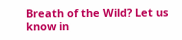Breath of the Wild? Let us know in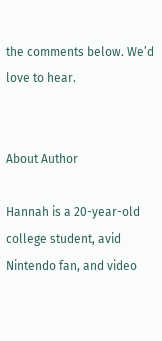the comments below. We’d love to hear.


About Author

Hannah is a 20-year-old college student, avid Nintendo fan, and video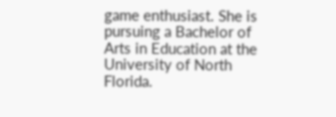game enthusiast. She is pursuing a Bachelor of Arts in Education at the University of North Florida.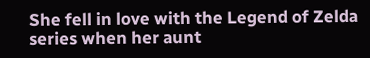She fell in love with the Legend of Zelda series when her aunt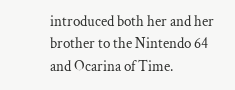introduced both her and her brother to the Nintendo 64 and Ocarina of Time.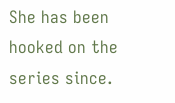She has been hooked on the series since.